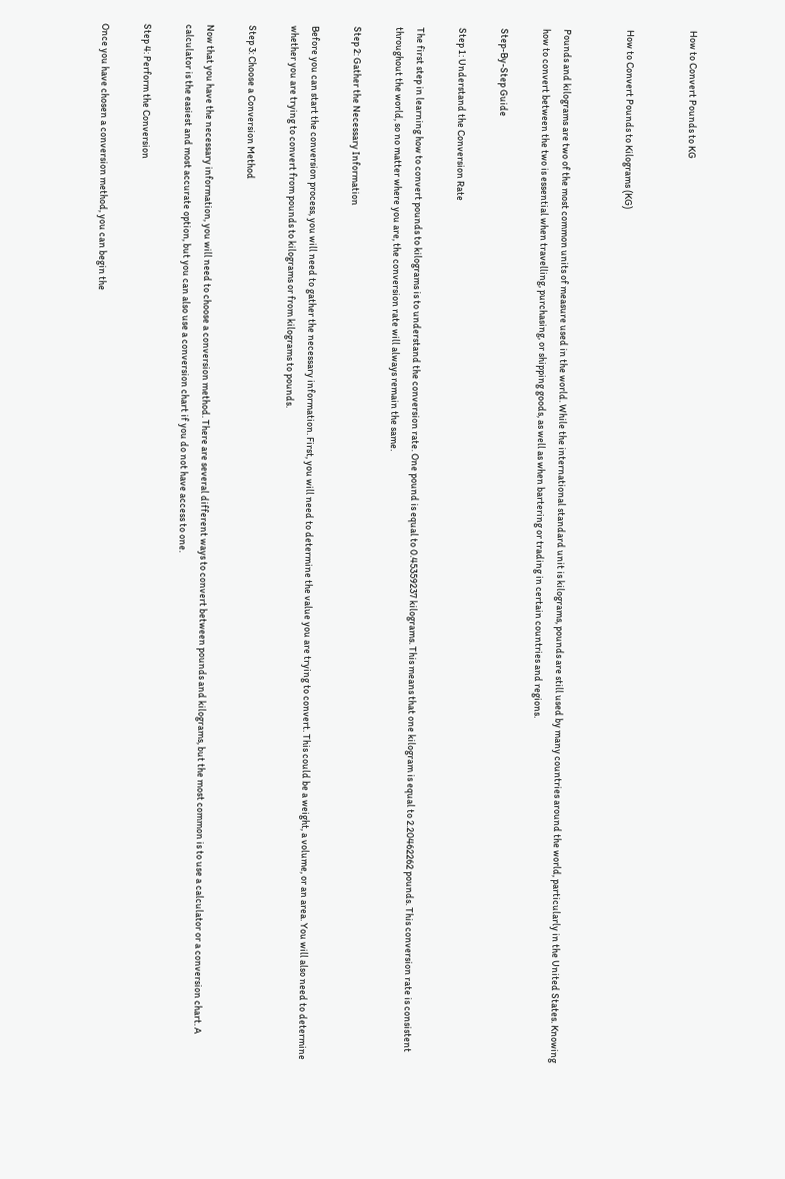How to Convert Pounds to KG


How to Convert Pounds to Kilograms (KG)


Pounds and kilograms are two of the most common units of measure used in the world. While the international standard unit is kilograms, pounds are still used by many countries around the world, particularly in the United States. Knowing how to convert between the two is essential when travelling, purchasing, or shipping goods, as well as when bartering or trading in certain countries and regions.

Step-By-Step Guide

Step 1: Understand the Conversion Rate

The first step in learning how to convert pounds to kilograms is to understand the conversion rate. One pound is equal to 0.45359237 kilograms. This means that one kilogram is equal to 2.20462262 pounds. This conversion rate is consistent throughout the world, so no matter where you are, the conversion rate will always remain the same.

Step 2: Gather the Necessary Information

Before you can start the conversion process, you will need to gather the necessary information. First, you will need to determine the value you are trying to convert. This could be a weight, a volume, or an area. You will also need to determine whether you are trying to convert from pounds to kilograms or from kilograms to pounds.

Step 3: Choose a Conversion Method

Now that you have the necessary information, you will need to choose a conversion method. There are several different ways to convert between pounds and kilograms, but the most common is to use a calculator or a conversion chart. A calculator is the easiest and most accurate option, but you can also use a conversion chart if you do not have access to one.

Step 4: Perform the Conversion

Once you have chosen a conversion method, you can begin the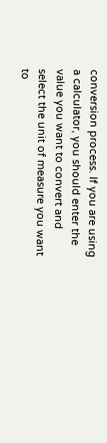conversion process. If you are using a calculator, you should enter the value you want to convert and select the unit of measure you want to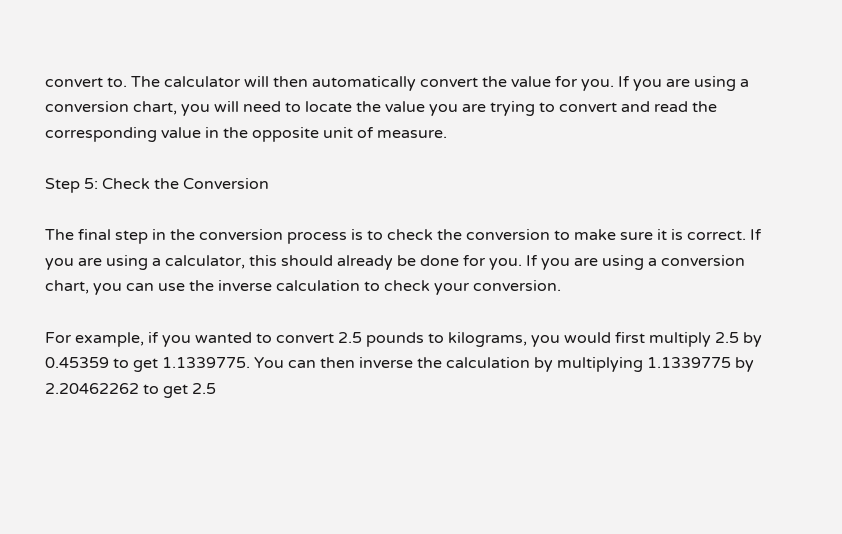convert to. The calculator will then automatically convert the value for you. If you are using a conversion chart, you will need to locate the value you are trying to convert and read the corresponding value in the opposite unit of measure.

Step 5: Check the Conversion

The final step in the conversion process is to check the conversion to make sure it is correct. If you are using a calculator, this should already be done for you. If you are using a conversion chart, you can use the inverse calculation to check your conversion.

For example, if you wanted to convert 2.5 pounds to kilograms, you would first multiply 2.5 by 0.45359 to get 1.1339775. You can then inverse the calculation by multiplying 1.1339775 by 2.20462262 to get 2.5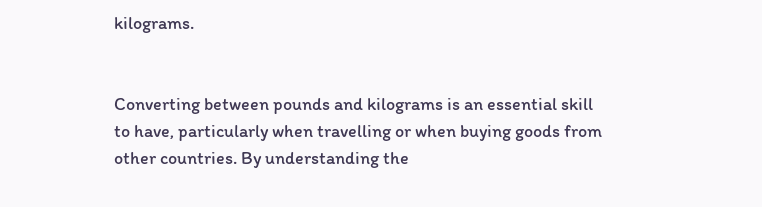kilograms.


Converting between pounds and kilograms is an essential skill to have, particularly when travelling or when buying goods from other countries. By understanding the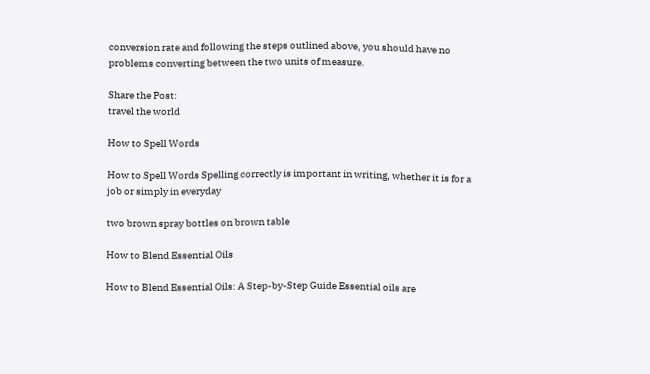conversion rate and following the steps outlined above, you should have no problems converting between the two units of measure.

Share the Post:
travel the world

How to Spell Words

How to Spell Words Spelling correctly is important in writing, whether it is for a job or simply in everyday

two brown spray bottles on brown table

How to Blend Essential Oils

How to Blend Essential Oils: A Step-by-Step Guide Essential oils are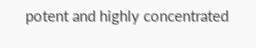potent and highly concentrated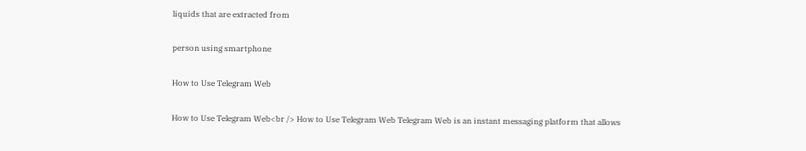liquids that are extracted from

person using smartphone

How to Use Telegram Web

How to Use Telegram Web<br /> How to Use Telegram Web Telegram Web is an instant messaging platform that allows